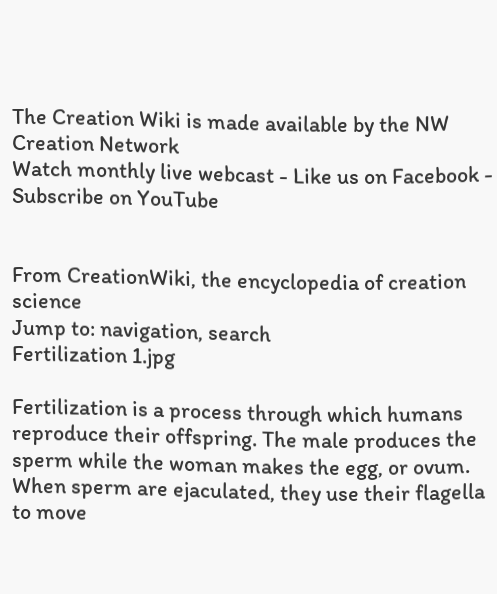The Creation Wiki is made available by the NW Creation Network
Watch monthly live webcast - Like us on Facebook - Subscribe on YouTube


From CreationWiki, the encyclopedia of creation science
Jump to: navigation, search
Fertilization 1.jpg

Fertilization is a process through which humans reproduce their offspring. The male produces the sperm while the woman makes the egg, or ovum. When sperm are ejaculated, they use their flagella to move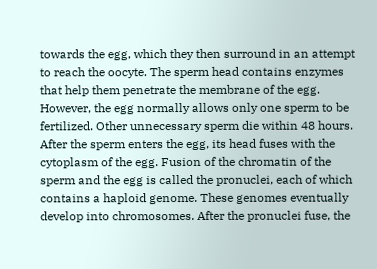towards the egg, which they then surround in an attempt to reach the oocyte. The sperm head contains enzymes that help them penetrate the membrane of the egg. However, the egg normally allows only one sperm to be fertilized. Other unnecessary sperm die within 48 hours. After the sperm enters the egg, its head fuses with the cytoplasm of the egg. Fusion of the chromatin of the sperm and the egg is called the pronuclei, each of which contains a haploid genome. These genomes eventually develop into chromosomes. After the pronuclei fuse, the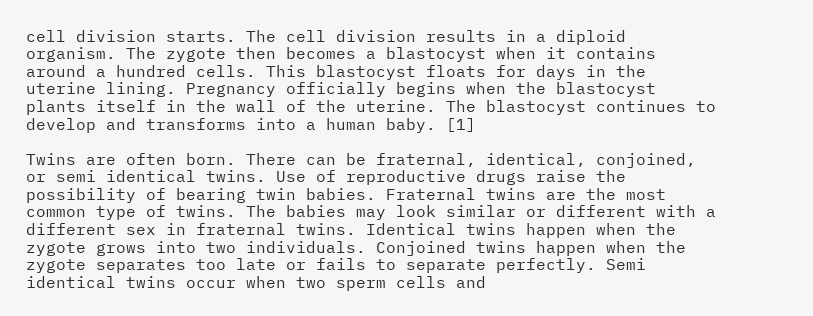cell division starts. The cell division results in a diploid organism. The zygote then becomes a blastocyst when it contains around a hundred cells. This blastocyst floats for days in the uterine lining. Pregnancy officially begins when the blastocyst plants itself in the wall of the uterine. The blastocyst continues to develop and transforms into a human baby. [1]

Twins are often born. There can be fraternal, identical, conjoined, or semi identical twins. Use of reproductive drugs raise the possibility of bearing twin babies. Fraternal twins are the most common type of twins. The babies may look similar or different with a different sex in fraternal twins. Identical twins happen when the zygote grows into two individuals. Conjoined twins happen when the zygote separates too late or fails to separate perfectly. Semi identical twins occur when two sperm cells and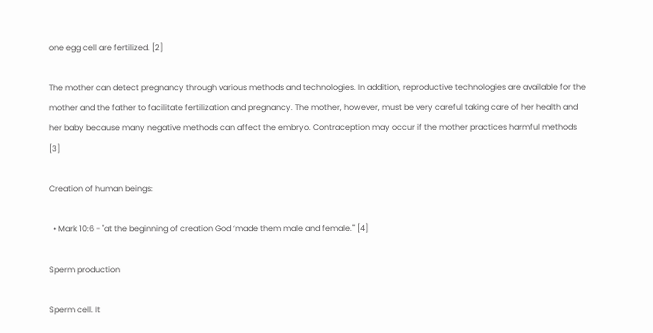one egg cell are fertilized. [2]

The mother can detect pregnancy through various methods and technologies. In addition, reproductive technologies are available for the mother and the father to facilitate fertilization and pregnancy. The mother, however, must be very careful taking care of her health and her baby because many negative methods can affect the embryo. Contraception may occur if the mother practices harmful methods [3]

Creation of human beings:

  • Mark 10:6 - "at the beginning of creation God ‘made them male and female.'" [4]

Sperm production

Sperm cell. It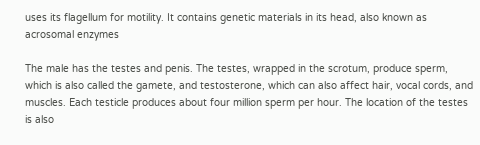uses its flagellum for motility. It contains genetic materials in its head, also known as acrosomal enzymes

The male has the testes and penis. The testes, wrapped in the scrotum, produce sperm, which is also called the gamete, and testosterone, which can also affect hair, vocal cords, and muscles. Each testicle produces about four million sperm per hour. The location of the testes is also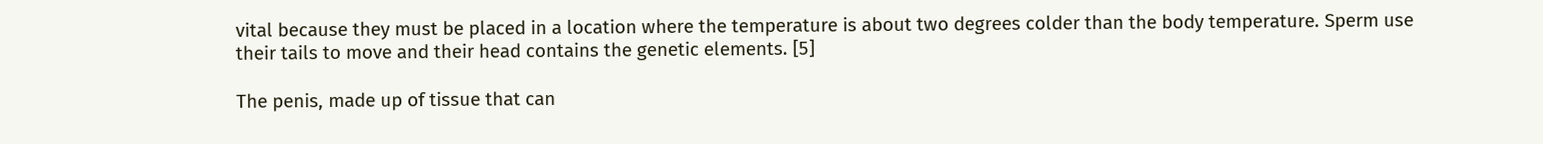vital because they must be placed in a location where the temperature is about two degrees colder than the body temperature. Sperm use their tails to move and their head contains the genetic elements. [5]

The penis, made up of tissue that can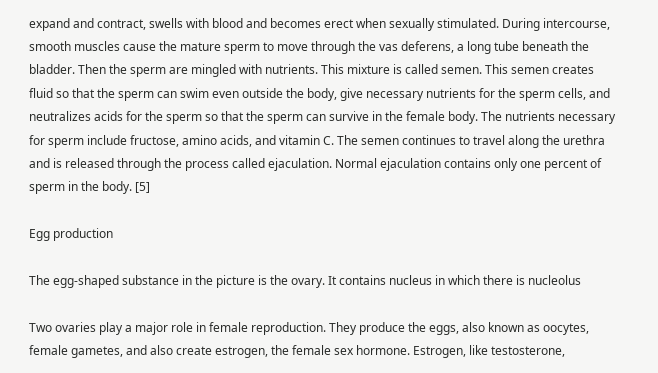expand and contract, swells with blood and becomes erect when sexually stimulated. During intercourse, smooth muscles cause the mature sperm to move through the vas deferens, a long tube beneath the bladder. Then the sperm are mingled with nutrients. This mixture is called semen. This semen creates fluid so that the sperm can swim even outside the body, give necessary nutrients for the sperm cells, and neutralizes acids for the sperm so that the sperm can survive in the female body. The nutrients necessary for sperm include fructose, amino acids, and vitamin C. The semen continues to travel along the urethra and is released through the process called ejaculation. Normal ejaculation contains only one percent of sperm in the body. [5]

Egg production

The egg-shaped substance in the picture is the ovary. It contains nucleus in which there is nucleolus

Two ovaries play a major role in female reproduction. They produce the eggs, also known as oocytes, female gametes, and also create estrogen, the female sex hormone. Estrogen, like testosterone,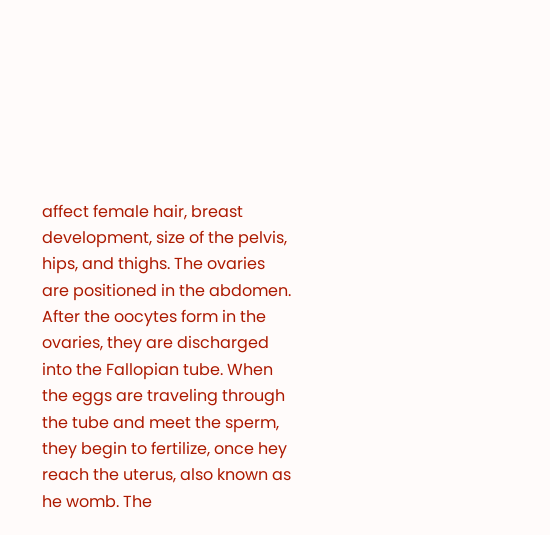affect female hair, breast development, size of the pelvis, hips, and thighs. The ovaries are positioned in the abdomen. After the oocytes form in the ovaries, they are discharged into the Fallopian tube. When the eggs are traveling through the tube and meet the sperm, they begin to fertilize, once hey reach the uterus, also known as he womb. The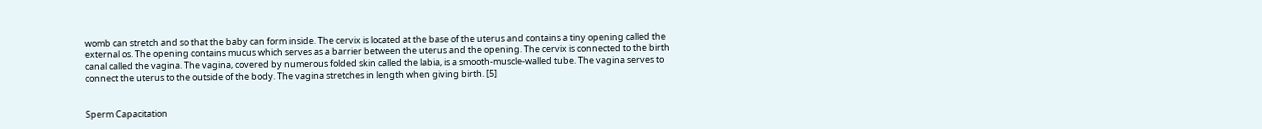womb can stretch and so that the baby can form inside. The cervix is located at the base of the uterus and contains a tiny opening called the external os. The opening contains mucus which serves as a barrier between the uterus and the opening. The cervix is connected to the birth canal called the vagina. The vagina, covered by numerous folded skin called the labia, is a smooth-muscle-walled tube. The vagina serves to connect the uterus to the outside of the body. The vagina stretches in length when giving birth. [5]


Sperm Capacitation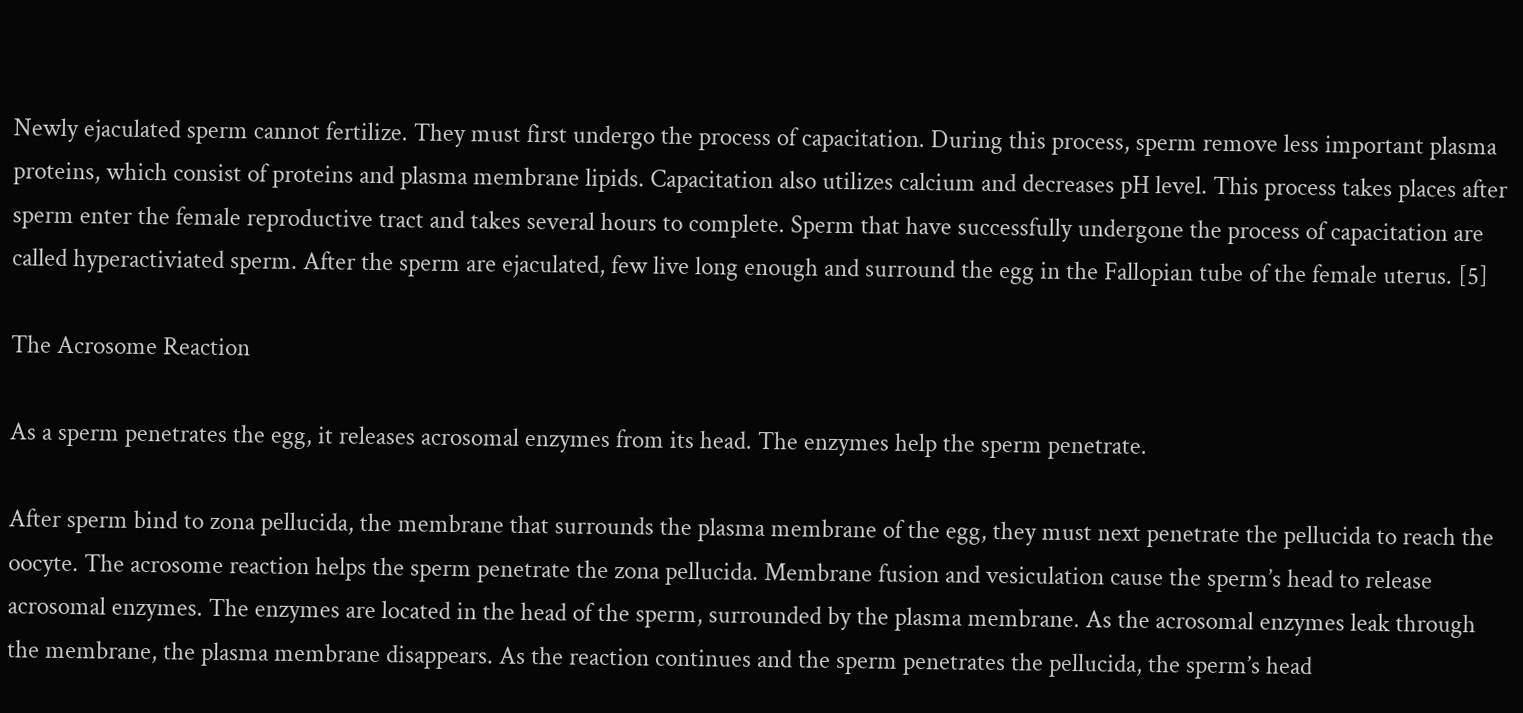Newly ejaculated sperm cannot fertilize. They must first undergo the process of capacitation. During this process, sperm remove less important plasma proteins, which consist of proteins and plasma membrane lipids. Capacitation also utilizes calcium and decreases pH level. This process takes places after sperm enter the female reproductive tract and takes several hours to complete. Sperm that have successfully undergone the process of capacitation are called hyperactiviated sperm. After the sperm are ejaculated, few live long enough and surround the egg in the Fallopian tube of the female uterus. [5]

The Acrosome Reaction

As a sperm penetrates the egg, it releases acrosomal enzymes from its head. The enzymes help the sperm penetrate.

After sperm bind to zona pellucida, the membrane that surrounds the plasma membrane of the egg, they must next penetrate the pellucida to reach the oocyte. The acrosome reaction helps the sperm penetrate the zona pellucida. Membrane fusion and vesiculation cause the sperm’s head to release acrosomal enzymes. The enzymes are located in the head of the sperm, surrounded by the plasma membrane. As the acrosomal enzymes leak through the membrane, the plasma membrane disappears. As the reaction continues and the sperm penetrates the pellucida, the sperm’s head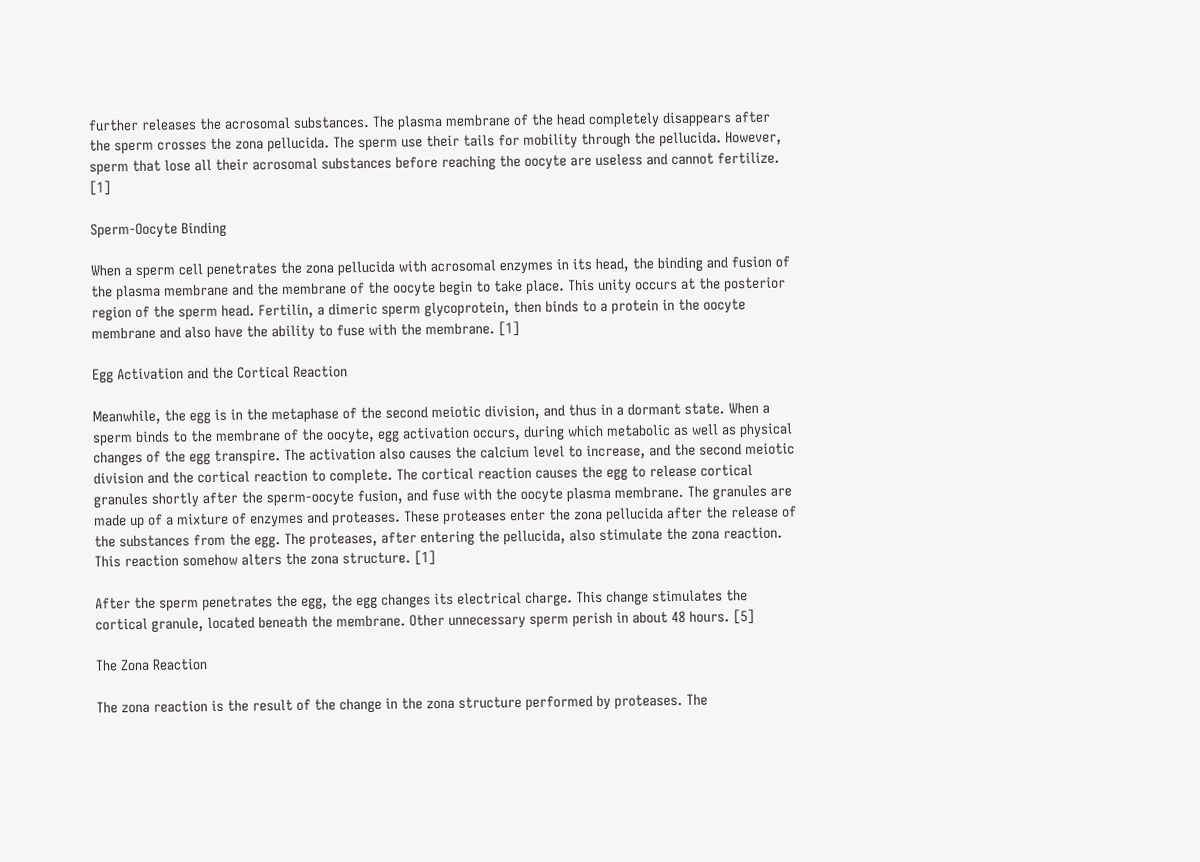further releases the acrosomal substances. The plasma membrane of the head completely disappears after the sperm crosses the zona pellucida. The sperm use their tails for mobility through the pellucida. However, sperm that lose all their acrosomal substances before reaching the oocyte are useless and cannot fertilize. [1]

Sperm-Oocyte Binding

When a sperm cell penetrates the zona pellucida with acrosomal enzymes in its head, the binding and fusion of the plasma membrane and the membrane of the oocyte begin to take place. This unity occurs at the posterior region of the sperm head. Fertilin, a dimeric sperm glycoprotein, then binds to a protein in the oocyte membrane and also have the ability to fuse with the membrane. [1]

Egg Activation and the Cortical Reaction

Meanwhile, the egg is in the metaphase of the second meiotic division, and thus in a dormant state. When a sperm binds to the membrane of the oocyte, egg activation occurs, during which metabolic as well as physical changes of the egg transpire. The activation also causes the calcium level to increase, and the second meiotic division and the cortical reaction to complete. The cortical reaction causes the egg to release cortical granules shortly after the sperm-oocyte fusion, and fuse with the oocyte plasma membrane. The granules are made up of a mixture of enzymes and proteases. These proteases enter the zona pellucida after the release of the substances from the egg. The proteases, after entering the pellucida, also stimulate the zona reaction. This reaction somehow alters the zona structure. [1]

After the sperm penetrates the egg, the egg changes its electrical charge. This change stimulates the cortical granule, located beneath the membrane. Other unnecessary sperm perish in about 48 hours. [5]

The Zona Reaction

The zona reaction is the result of the change in the zona structure performed by proteases. The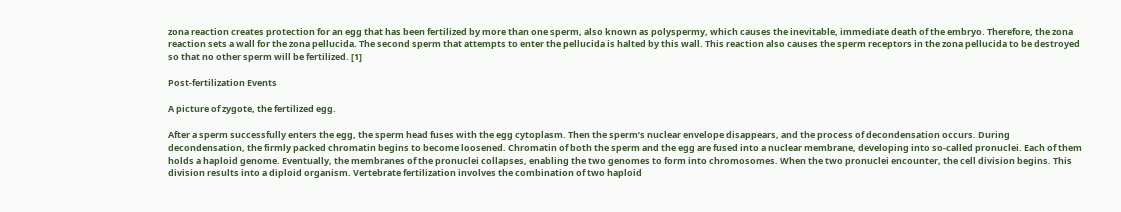zona reaction creates protection for an egg that has been fertilized by more than one sperm, also known as polyspermy, which causes the inevitable, immediate death of the embryo. Therefore, the zona reaction sets a wall for the zona pellucida. The second sperm that attempts to enter the pellucida is halted by this wall. This reaction also causes the sperm receptors in the zona pellucida to be destroyed so that no other sperm will be fertilized. [1]

Post-fertilization Events

A picture of zygote, the fertilized egg.

After a sperm successfully enters the egg, the sperm head fuses with the egg cytoplasm. Then the sperm’s nuclear envelope disappears, and the process of decondensation occurs. During decondensation, the firmly packed chromatin begins to become loosened. Chromatin of both the sperm and the egg are fused into a nuclear membrane, developing into so-called pronuclei. Each of them holds a haploid genome. Eventually, the membranes of the pronuclei collapses, enabling the two genomes to form into chromosomes. When the two pronuclei encounter, the cell division begins. This division results into a diploid organism. Vertebrate fertilization involves the combination of two haploid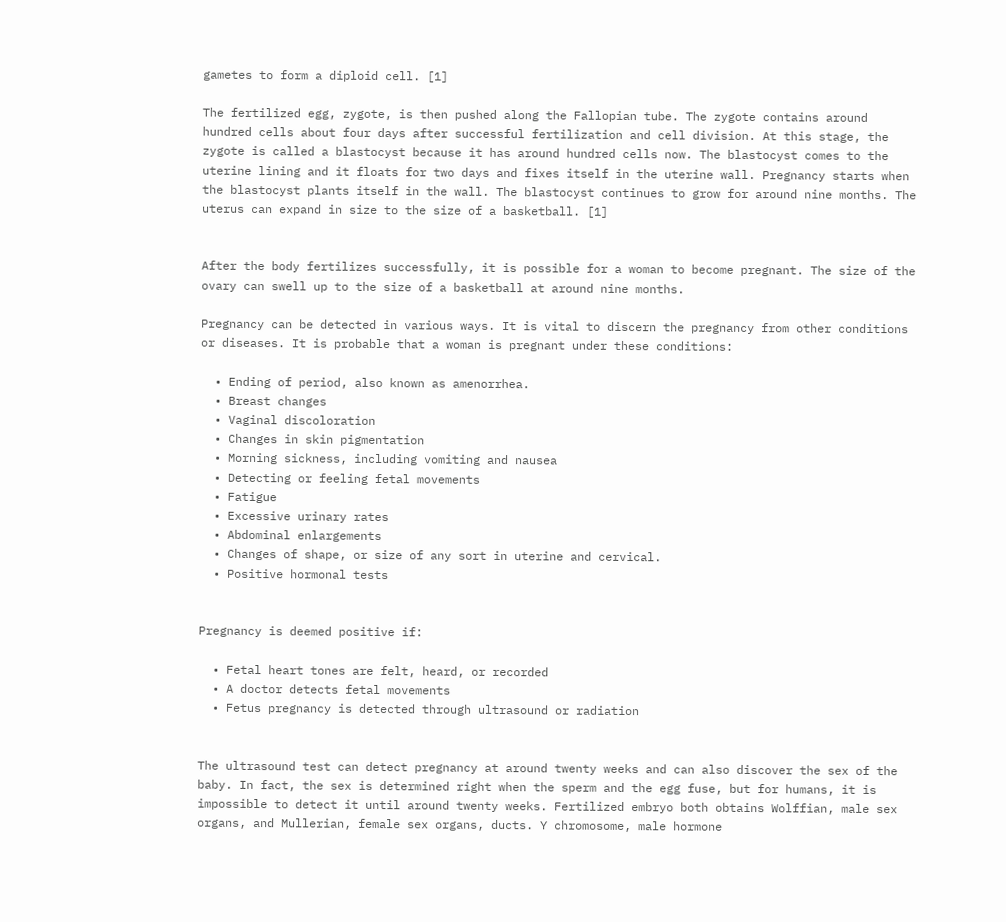gametes to form a diploid cell. [1]

The fertilized egg, zygote, is then pushed along the Fallopian tube. The zygote contains around hundred cells about four days after successful fertilization and cell division. At this stage, the zygote is called a blastocyst because it has around hundred cells now. The blastocyst comes to the uterine lining and it floats for two days and fixes itself in the uterine wall. Pregnancy starts when the blastocyst plants itself in the wall. The blastocyst continues to grow for around nine months. The uterus can expand in size to the size of a basketball. [1]


After the body fertilizes successfully, it is possible for a woman to become pregnant. The size of the ovary can swell up to the size of a basketball at around nine months.

Pregnancy can be detected in various ways. It is vital to discern the pregnancy from other conditions or diseases. It is probable that a woman is pregnant under these conditions:

  • Ending of period, also known as amenorrhea.
  • Breast changes
  • Vaginal discoloration
  • Changes in skin pigmentation
  • Morning sickness, including vomiting and nausea
  • Detecting or feeling fetal movements
  • Fatigue
  • Excessive urinary rates
  • Abdominal enlargements
  • Changes of shape, or size of any sort in uterine and cervical.
  • Positive hormonal tests


Pregnancy is deemed positive if:

  • Fetal heart tones are felt, heard, or recorded
  • A doctor detects fetal movements
  • Fetus pregnancy is detected through ultrasound or radiation


The ultrasound test can detect pregnancy at around twenty weeks and can also discover the sex of the baby. In fact, the sex is determined right when the sperm and the egg fuse, but for humans, it is impossible to detect it until around twenty weeks. Fertilized embryo both obtains Wolffian, male sex organs, and Mullerian, female sex organs, ducts. Y chromosome, male hormone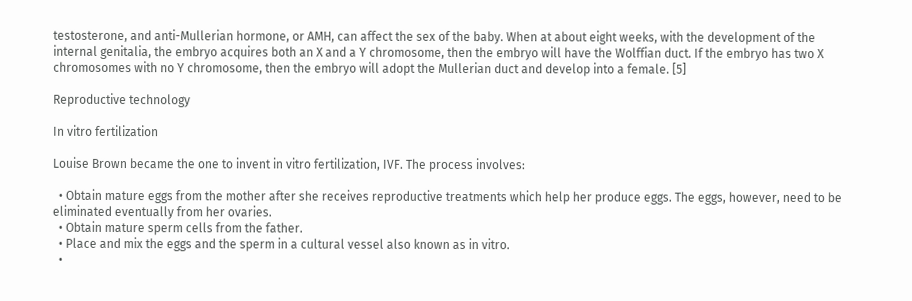testosterone, and anti-Mullerian hormone, or AMH, can affect the sex of the baby. When at about eight weeks, with the development of the internal genitalia, the embryo acquires both an X and a Y chromosome, then the embryo will have the Wolffian duct. If the embryo has two X chromosomes with no Y chromosome, then the embryo will adopt the Mullerian duct and develop into a female. [5]

Reproductive technology

In vitro fertilization

Louise Brown became the one to invent in vitro fertilization, IVF. The process involves:

  • Obtain mature eggs from the mother after she receives reproductive treatments which help her produce eggs. The eggs, however, need to be eliminated eventually from her ovaries.
  • Obtain mature sperm cells from the father.
  • Place and mix the eggs and the sperm in a cultural vessel also known as in vitro.
  •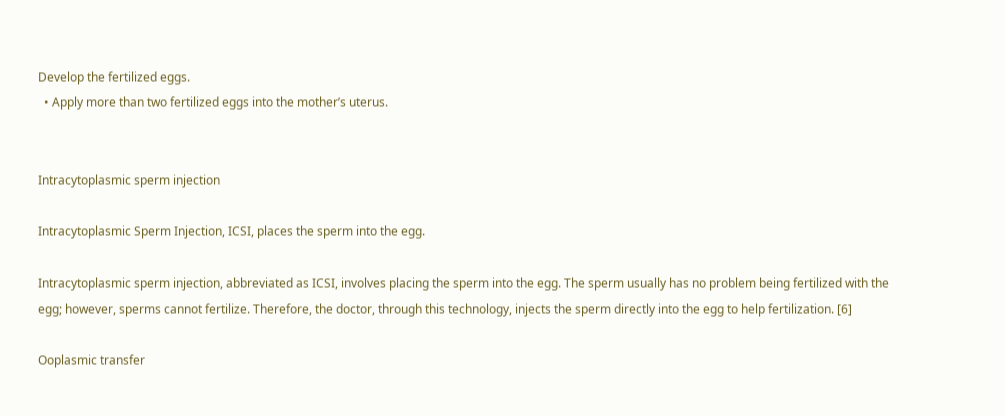Develop the fertilized eggs.
  • Apply more than two fertilized eggs into the mother’s uterus.


Intracytoplasmic sperm injection

Intracytoplasmic Sperm Injection, ICSI, places the sperm into the egg.

Intracytoplasmic sperm injection, abbreviated as ICSI, involves placing the sperm into the egg. The sperm usually has no problem being fertilized with the egg; however, sperms cannot fertilize. Therefore, the doctor, through this technology, injects the sperm directly into the egg to help fertilization. [6]

Ooplasmic transfer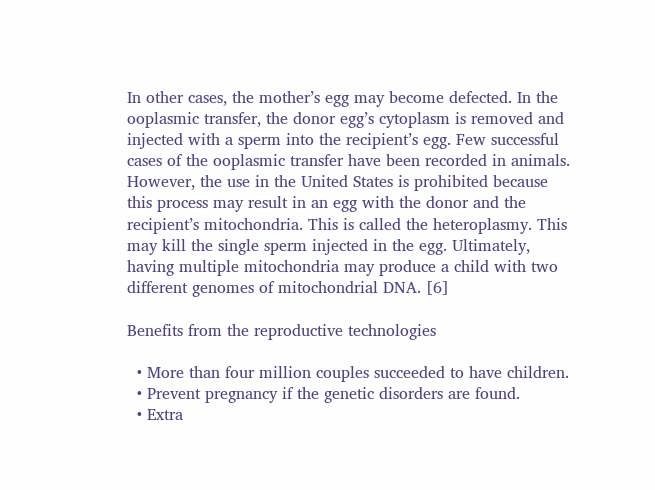In other cases, the mother’s egg may become defected. In the ooplasmic transfer, the donor egg’s cytoplasm is removed and injected with a sperm into the recipient’s egg. Few successful cases of the ooplasmic transfer have been recorded in animals. However, the use in the United States is prohibited because this process may result in an egg with the donor and the recipient’s mitochondria. This is called the heteroplasmy. This may kill the single sperm injected in the egg. Ultimately, having multiple mitochondria may produce a child with two different genomes of mitochondrial DNA. [6]

Benefits from the reproductive technologies

  • More than four million couples succeeded to have children.
  • Prevent pregnancy if the genetic disorders are found.
  • Extra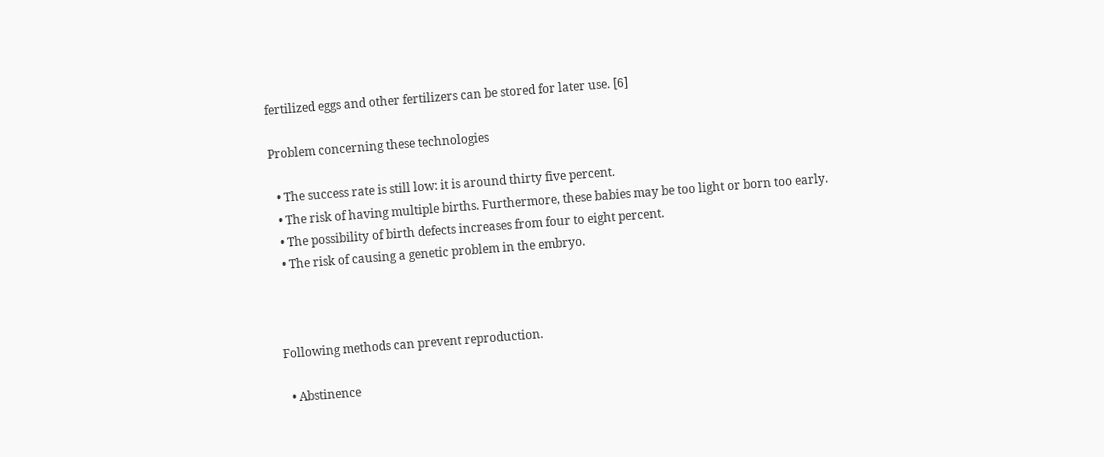fertilized eggs and other fertilizers can be stored for later use. [6]

Problem concerning these technologies

  • The success rate is still low: it is around thirty five percent.
  • The risk of having multiple births. Furthermore, these babies may be too light or born too early.
  • The possibility of birth defects increases from four to eight percent.
  • The risk of causing a genetic problem in the embryo.



Following methods can prevent reproduction.

  • Abstinence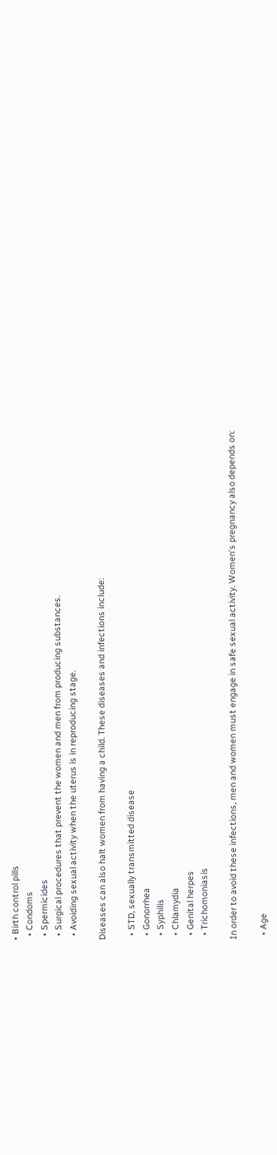• Birth control pills
  • Condoms
  • Spermicides
  • Surgical procedures that prevent the women and men from producing substances.
  • Avoiding sexual activity when the uterus is in reproducing stage.

Diseases can also halt women from having a child. These diseases and infections include:

  • STD, sexually transmitted disease
  • Gonorrhea
  • Syphilis
  • Chlamydia
  • Genital herpes
  • Trichomoniasis

In order to avoid these infections, men and women must engage in safe sexual activity. Women’s pregnancy also depends on:

  • Age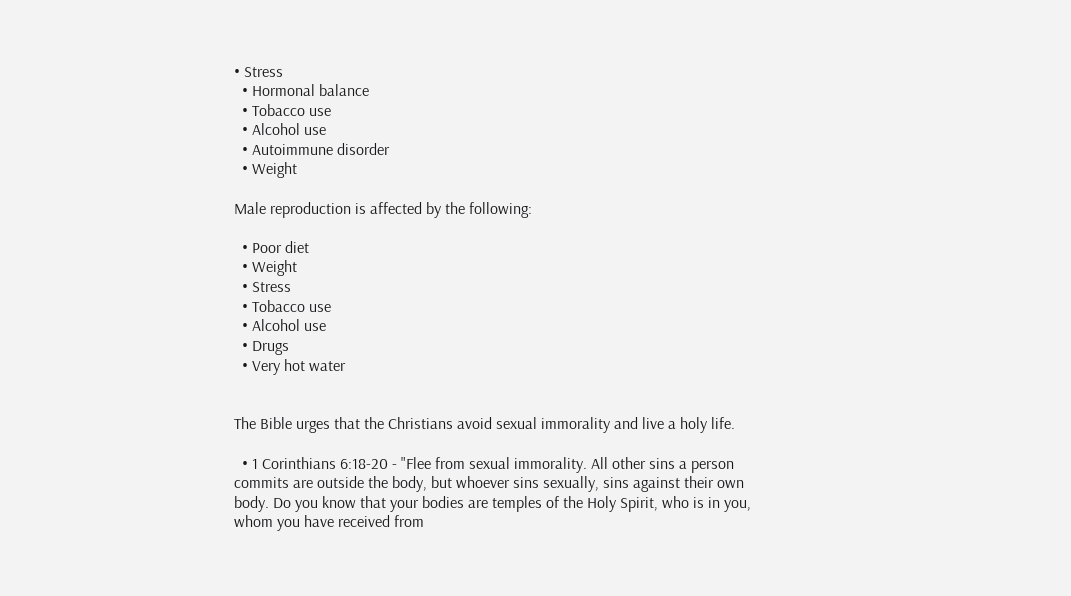• Stress
  • Hormonal balance
  • Tobacco use
  • Alcohol use
  • Autoimmune disorder
  • Weight

Male reproduction is affected by the following:

  • Poor diet
  • Weight
  • Stress
  • Tobacco use
  • Alcohol use
  • Drugs
  • Very hot water


The Bible urges that the Christians avoid sexual immorality and live a holy life.

  • 1 Corinthians 6:18-20 - "Flee from sexual immorality. All other sins a person commits are outside the body, but whoever sins sexually, sins against their own body. Do you know that your bodies are temples of the Holy Spirit, who is in you, whom you have received from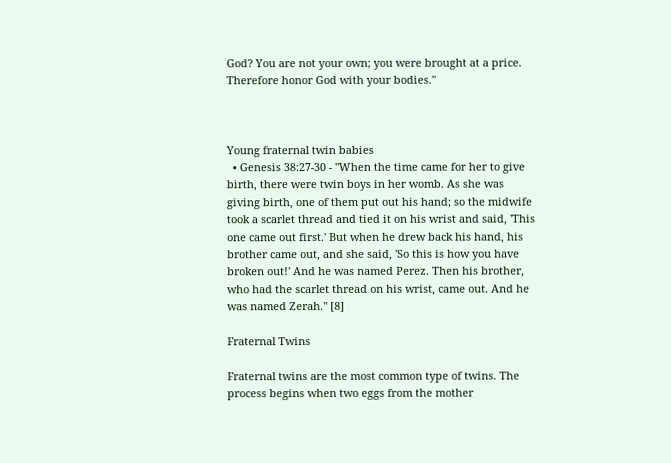God? You are not your own; you were brought at a price. Therefore honor God with your bodies."



Young fraternal twin babies
  • Genesis 38:27-30 - "When the time came for her to give birth, there were twin boys in her womb. As she was giving birth, one of them put out his hand; so the midwife took a scarlet thread and tied it on his wrist and said, 'This one came out first.' But when he drew back his hand, his brother came out, and she said, 'So this is how you have broken out!' And he was named Perez. Then his brother, who had the scarlet thread on his wrist, came out. And he was named Zerah." [8]

Fraternal Twins

Fraternal twins are the most common type of twins. The process begins when two eggs from the mother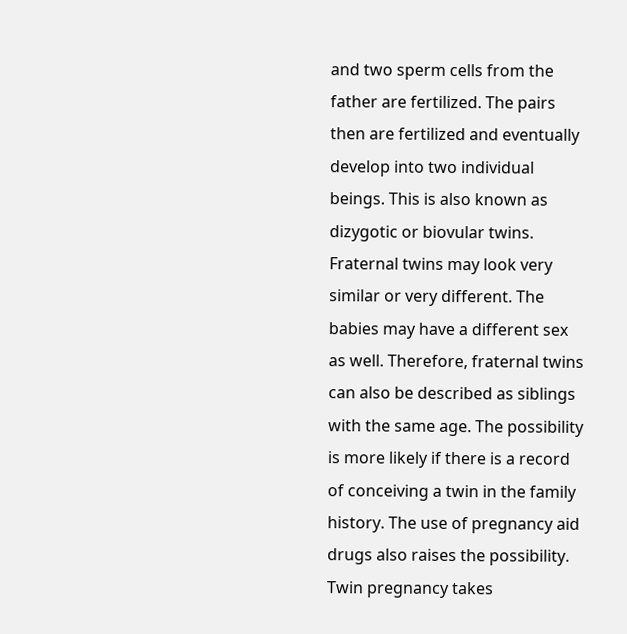and two sperm cells from the father are fertilized. The pairs then are fertilized and eventually develop into two individual beings. This is also known as dizygotic or biovular twins. Fraternal twins may look very similar or very different. The babies may have a different sex as well. Therefore, fraternal twins can also be described as siblings with the same age. The possibility is more likely if there is a record of conceiving a twin in the family history. The use of pregnancy aid drugs also raises the possibility. Twin pregnancy takes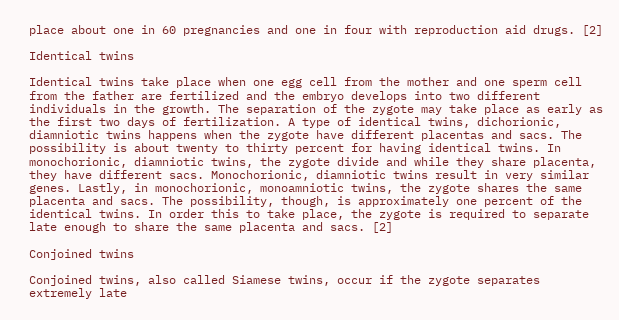place about one in 60 pregnancies and one in four with reproduction aid drugs. [2]

Identical twins

Identical twins take place when one egg cell from the mother and one sperm cell from the father are fertilized and the embryo develops into two different individuals in the growth. The separation of the zygote may take place as early as the first two days of fertilization. A type of identical twins, dichorionic, diamniotic twins happens when the zygote have different placentas and sacs. The possibility is about twenty to thirty percent for having identical twins. In monochorionic, diamniotic twins, the zygote divide and while they share placenta, they have different sacs. Monochorionic, diamniotic twins result in very similar genes. Lastly, in monochorionic, monoamniotic twins, the zygote shares the same placenta and sacs. The possibility, though, is approximately one percent of the identical twins. In order this to take place, the zygote is required to separate late enough to share the same placenta and sacs. [2]

Conjoined twins

Conjoined twins, also called Siamese twins, occur if the zygote separates extremely late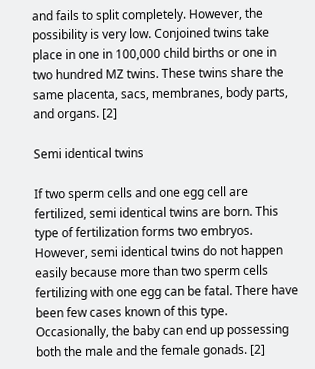and fails to split completely. However, the possibility is very low. Conjoined twins take place in one in 100,000 child births or one in two hundred MZ twins. These twins share the same placenta, sacs, membranes, body parts, and organs. [2]

Semi identical twins

If two sperm cells and one egg cell are fertilized, semi identical twins are born. This type of fertilization forms two embryos. However, semi identical twins do not happen easily because more than two sperm cells fertilizing with one egg can be fatal. There have been few cases known of this type. Occasionally, the baby can end up possessing both the male and the female gonads. [2]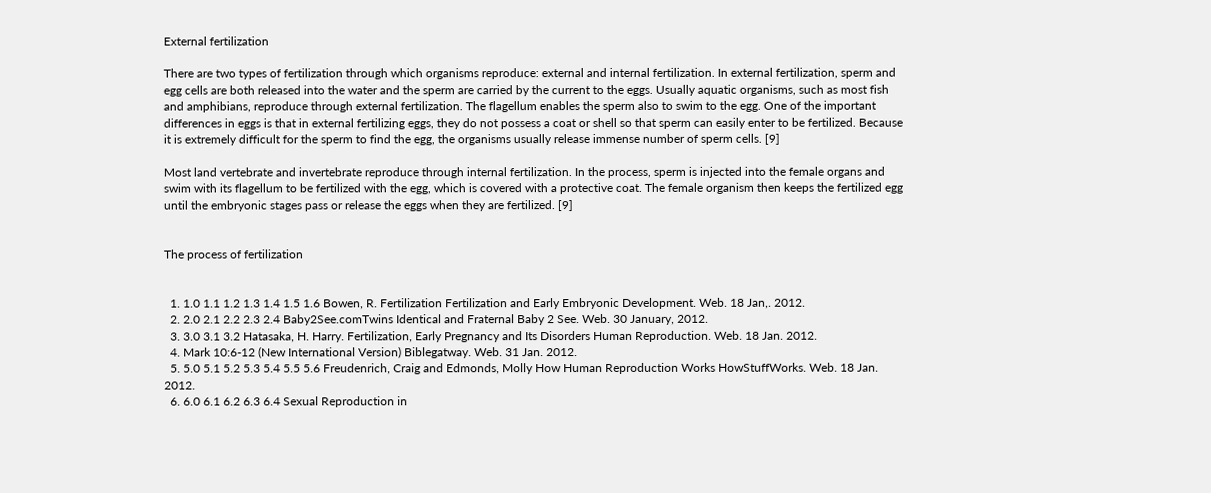External fertilization

There are two types of fertilization through which organisms reproduce: external and internal fertilization. In external fertilization, sperm and egg cells are both released into the water and the sperm are carried by the current to the eggs. Usually aquatic organisms, such as most fish and amphibians, reproduce through external fertilization. The flagellum enables the sperm also to swim to the egg. One of the important differences in eggs is that in external fertilizing eggs, they do not possess a coat or shell so that sperm can easily enter to be fertilized. Because it is extremely difficult for the sperm to find the egg, the organisms usually release immense number of sperm cells. [9]

Most land vertebrate and invertebrate reproduce through internal fertilization. In the process, sperm is injected into the female organs and swim with its flagellum to be fertilized with the egg, which is covered with a protective coat. The female organism then keeps the fertilized egg until the embryonic stages pass or release the eggs when they are fertilized. [9]


The process of fertilization


  1. 1.0 1.1 1.2 1.3 1.4 1.5 1.6 Bowen, R. Fertilization Fertilization and Early Embryonic Development. Web. 18 Jan,. 2012.
  2. 2.0 2.1 2.2 2.3 2.4 Baby2See.comTwins Identical and Fraternal Baby 2 See. Web. 30 January, 2012.
  3. 3.0 3.1 3.2 Hatasaka, H. Harry. Fertilization, Early Pregnancy and Its Disorders Human Reproduction. Web. 18 Jan. 2012.
  4. Mark 10:6-12 (New International Version) Biblegatway. Web. 31 Jan. 2012.
  5. 5.0 5.1 5.2 5.3 5.4 5.5 5.6 Freudenrich, Craig and Edmonds, Molly How Human Reproduction Works HowStuffWorks. Web. 18 Jan. 2012.
  6. 6.0 6.1 6.2 6.3 6.4 Sexual Reproduction in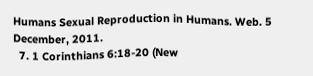Humans Sexual Reproduction in Humans. Web. 5 December, 2011.
  7. 1 Corinthians 6:18-20 (New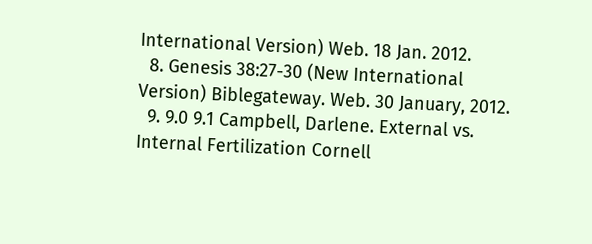International Version) Web. 18 Jan. 2012.
  8. Genesis 38:27-30 (New International Version) Biblegateway. Web. 30 January, 2012.
  9. 9.0 9.1 Campbell, Darlene. External vs. Internal Fertilization Cornell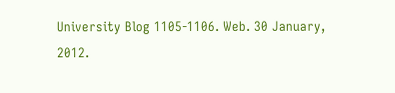University Blog 1105-1106. Web. 30 January, 2012.